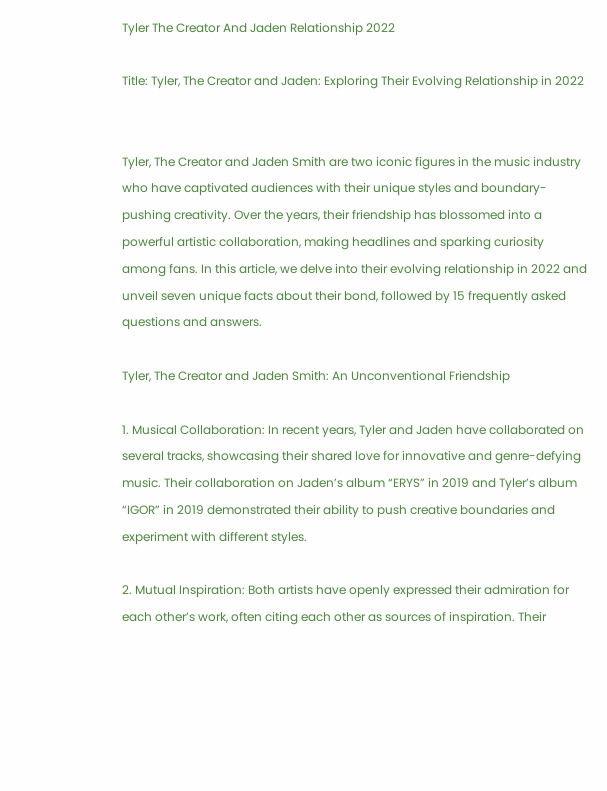Tyler The Creator And Jaden Relationship 2022

Title: Tyler, The Creator and Jaden: Exploring Their Evolving Relationship in 2022


Tyler, The Creator and Jaden Smith are two iconic figures in the music industry who have captivated audiences with their unique styles and boundary-pushing creativity. Over the years, their friendship has blossomed into a powerful artistic collaboration, making headlines and sparking curiosity among fans. In this article, we delve into their evolving relationship in 2022 and unveil seven unique facts about their bond, followed by 15 frequently asked questions and answers.

Tyler, The Creator and Jaden Smith: An Unconventional Friendship

1. Musical Collaboration: In recent years, Tyler and Jaden have collaborated on several tracks, showcasing their shared love for innovative and genre-defying music. Their collaboration on Jaden’s album “ERYS” in 2019 and Tyler’s album “IGOR” in 2019 demonstrated their ability to push creative boundaries and experiment with different styles.

2. Mutual Inspiration: Both artists have openly expressed their admiration for each other’s work, often citing each other as sources of inspiration. Their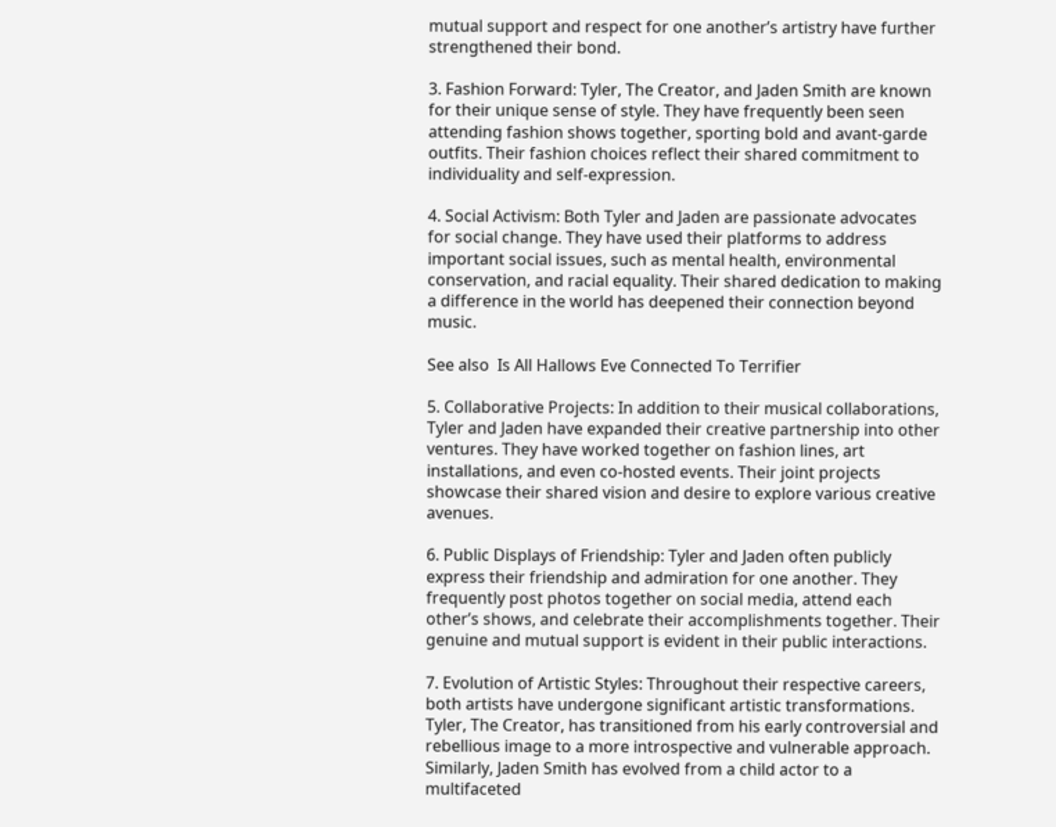mutual support and respect for one another’s artistry have further strengthened their bond.

3. Fashion Forward: Tyler, The Creator, and Jaden Smith are known for their unique sense of style. They have frequently been seen attending fashion shows together, sporting bold and avant-garde outfits. Their fashion choices reflect their shared commitment to individuality and self-expression.

4. Social Activism: Both Tyler and Jaden are passionate advocates for social change. They have used their platforms to address important social issues, such as mental health, environmental conservation, and racial equality. Their shared dedication to making a difference in the world has deepened their connection beyond music.

See also  Is All Hallows Eve Connected To Terrifier

5. Collaborative Projects: In addition to their musical collaborations, Tyler and Jaden have expanded their creative partnership into other ventures. They have worked together on fashion lines, art installations, and even co-hosted events. Their joint projects showcase their shared vision and desire to explore various creative avenues.

6. Public Displays of Friendship: Tyler and Jaden often publicly express their friendship and admiration for one another. They frequently post photos together on social media, attend each other’s shows, and celebrate their accomplishments together. Their genuine and mutual support is evident in their public interactions.

7. Evolution of Artistic Styles: Throughout their respective careers, both artists have undergone significant artistic transformations. Tyler, The Creator, has transitioned from his early controversial and rebellious image to a more introspective and vulnerable approach. Similarly, Jaden Smith has evolved from a child actor to a multifaceted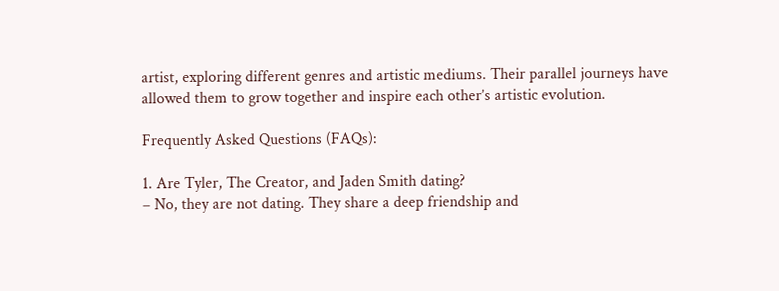artist, exploring different genres and artistic mediums. Their parallel journeys have allowed them to grow together and inspire each other’s artistic evolution.

Frequently Asked Questions (FAQs):

1. Are Tyler, The Creator, and Jaden Smith dating?
– No, they are not dating. They share a deep friendship and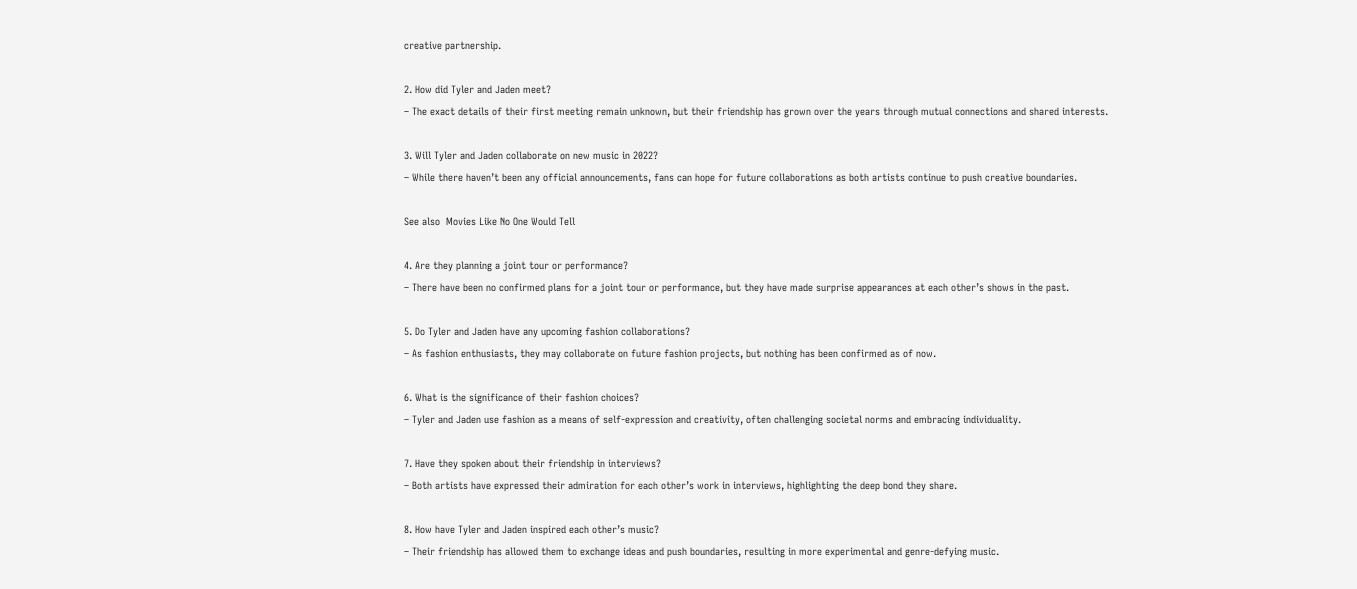creative partnership.

2. How did Tyler and Jaden meet?
– The exact details of their first meeting remain unknown, but their friendship has grown over the years through mutual connections and shared interests.

3. Will Tyler and Jaden collaborate on new music in 2022?
– While there haven’t been any official announcements, fans can hope for future collaborations as both artists continue to push creative boundaries.

See also  Movies Like No One Would Tell

4. Are they planning a joint tour or performance?
– There have been no confirmed plans for a joint tour or performance, but they have made surprise appearances at each other’s shows in the past.

5. Do Tyler and Jaden have any upcoming fashion collaborations?
– As fashion enthusiasts, they may collaborate on future fashion projects, but nothing has been confirmed as of now.

6. What is the significance of their fashion choices?
– Tyler and Jaden use fashion as a means of self-expression and creativity, often challenging societal norms and embracing individuality.

7. Have they spoken about their friendship in interviews?
– Both artists have expressed their admiration for each other’s work in interviews, highlighting the deep bond they share.

8. How have Tyler and Jaden inspired each other’s music?
– Their friendship has allowed them to exchange ideas and push boundaries, resulting in more experimental and genre-defying music.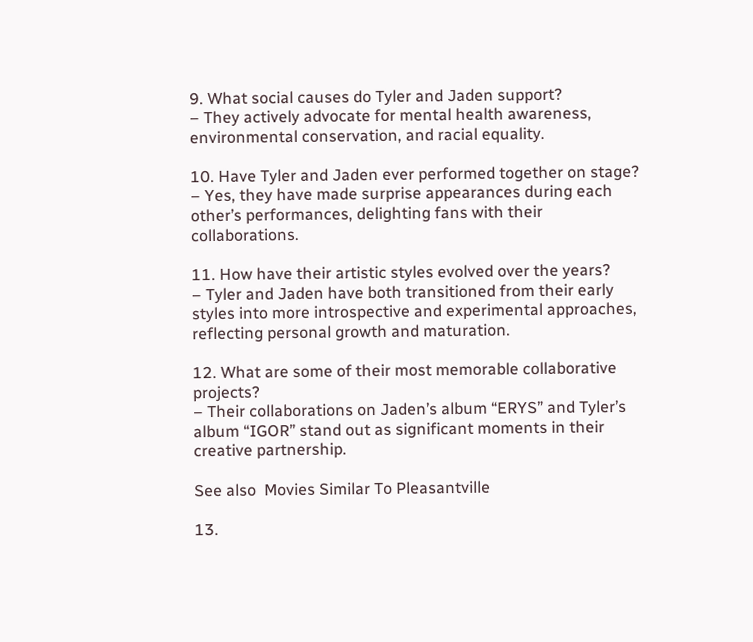9. What social causes do Tyler and Jaden support?
– They actively advocate for mental health awareness, environmental conservation, and racial equality.

10. Have Tyler and Jaden ever performed together on stage?
– Yes, they have made surprise appearances during each other’s performances, delighting fans with their collaborations.

11. How have their artistic styles evolved over the years?
– Tyler and Jaden have both transitioned from their early styles into more introspective and experimental approaches, reflecting personal growth and maturation.

12. What are some of their most memorable collaborative projects?
– Their collaborations on Jaden’s album “ERYS” and Tyler’s album “IGOR” stand out as significant moments in their creative partnership.

See also  Movies Similar To Pleasantville

13.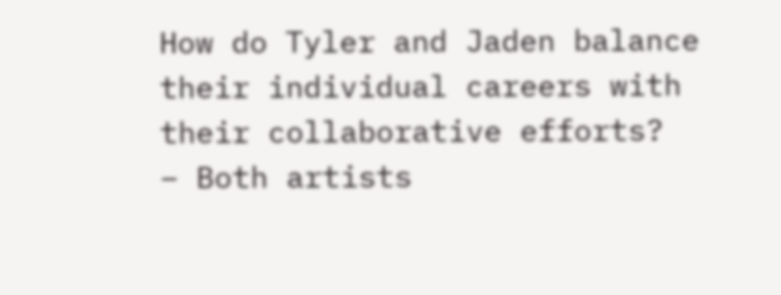How do Tyler and Jaden balance their individual careers with their collaborative efforts?
– Both artists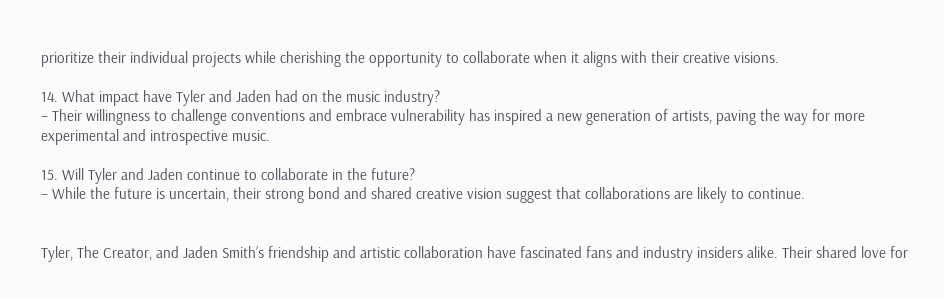prioritize their individual projects while cherishing the opportunity to collaborate when it aligns with their creative visions.

14. What impact have Tyler and Jaden had on the music industry?
– Their willingness to challenge conventions and embrace vulnerability has inspired a new generation of artists, paving the way for more experimental and introspective music.

15. Will Tyler and Jaden continue to collaborate in the future?
– While the future is uncertain, their strong bond and shared creative vision suggest that collaborations are likely to continue.


Tyler, The Creator, and Jaden Smith’s friendship and artistic collaboration have fascinated fans and industry insiders alike. Their shared love for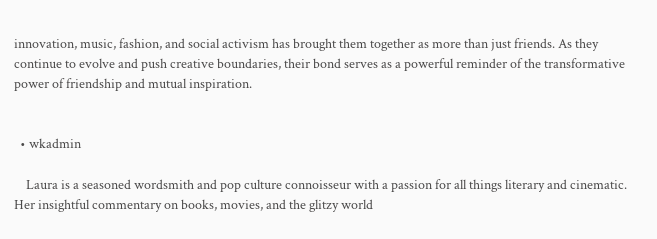innovation, music, fashion, and social activism has brought them together as more than just friends. As they continue to evolve and push creative boundaries, their bond serves as a powerful reminder of the transformative power of friendship and mutual inspiration.


  • wkadmin

    Laura is a seasoned wordsmith and pop culture connoisseur with a passion for all things literary and cinematic. Her insightful commentary on books, movies, and the glitzy world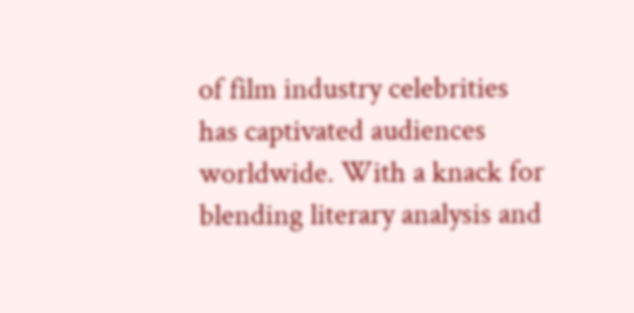of film industry celebrities has captivated audiences worldwide. With a knack for blending literary analysis and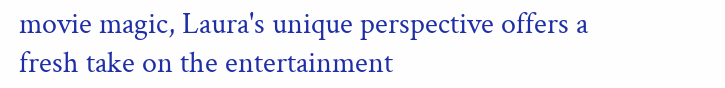movie magic, Laura's unique perspective offers a fresh take on the entertainment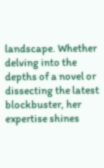landscape. Whether delving into the depths of a novel or dissecting the latest blockbuster, her expertise shines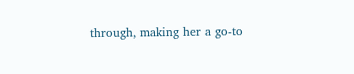through, making her a go-to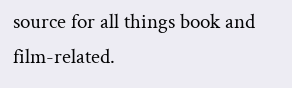source for all things book and film-related.